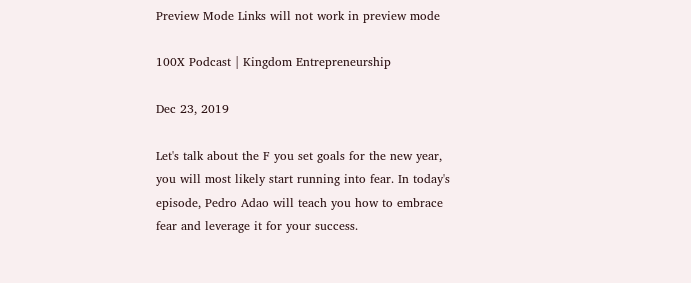Preview Mode Links will not work in preview mode

100X Podcast | Kingdom Entrepreneurship

Dec 23, 2019

Let's talk about the F you set goals for the new year, you will most likely start running into fear. In today's episode, Pedro Adao will teach you how to embrace fear and leverage it for your success.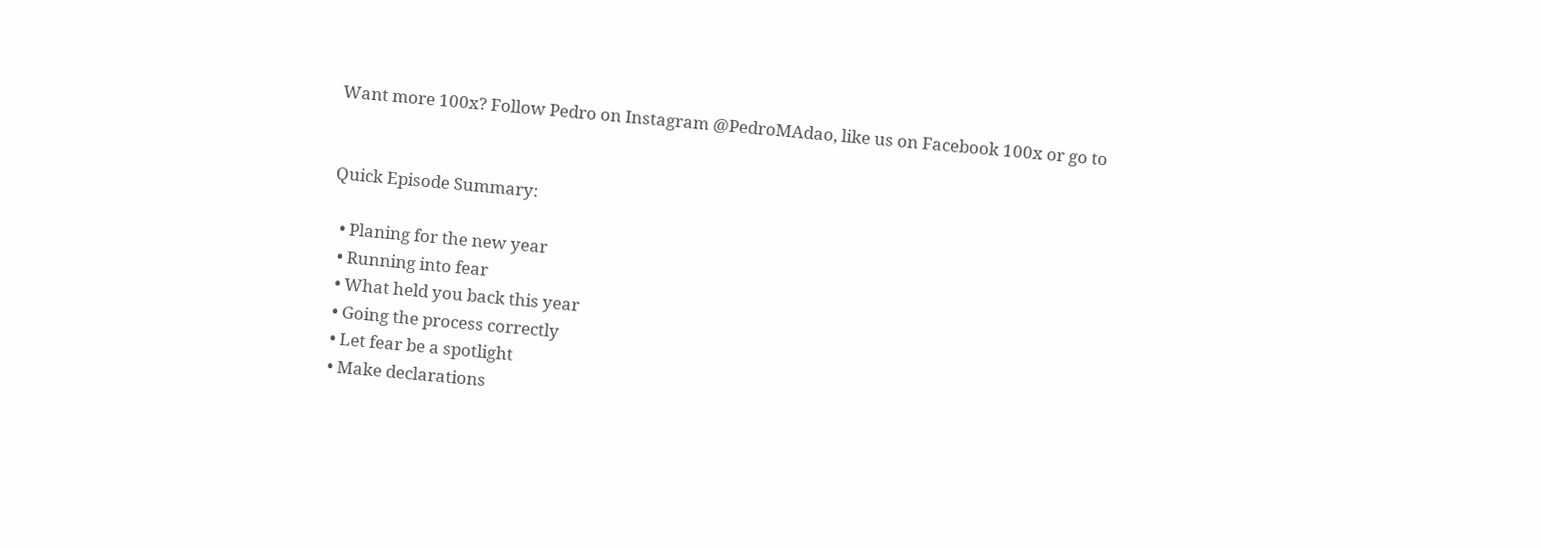Want more 100x? Follow Pedro on Instagram @PedroMAdao, like us on Facebook 100x or go to


Quick Episode Summary:

  • Planing for the new year
  • Running into fear
  • What held you back this year
  • Going the process correctly
  • Let fear be a spotlight
  • Make declarations